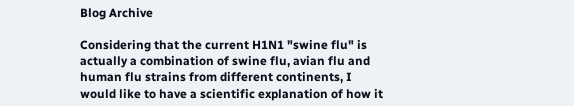Blog Archive

Considering that the current H1N1 "swine flu" is actually a combination of swine flu, avian flu and human flu strains from different continents, I would like to have a scientific explanation of how it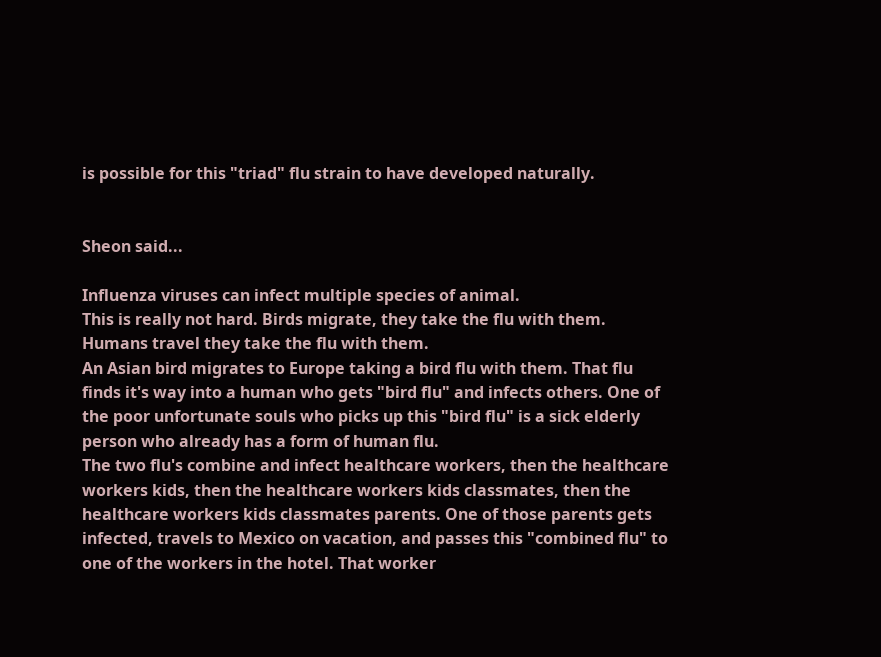is possible for this "triad" flu strain to have developed naturally.


Sheon said...

Influenza viruses can infect multiple species of animal.
This is really not hard. Birds migrate, they take the flu with them. Humans travel they take the flu with them.
An Asian bird migrates to Europe taking a bird flu with them. That flu finds it's way into a human who gets "bird flu" and infects others. One of the poor unfortunate souls who picks up this "bird flu" is a sick elderly person who already has a form of human flu.
The two flu's combine and infect healthcare workers, then the healthcare workers kids, then the healthcare workers kids classmates, then the healthcare workers kids classmates parents. One of those parents gets infected, travels to Mexico on vacation, and passes this "combined flu" to one of the workers in the hotel. That worker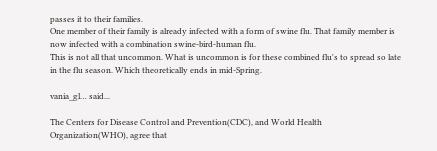passes it to their families.
One member of their family is already infected with a form of swine flu. That family member is now infected with a combination swine-bird-human flu.
This is not all that uncommon. What is uncommon is for these combined flu's to spread so late in the flu season. Which theoretically ends in mid-Spring.

vania_gl… said...

The Centers for Disease Control and Prevention(CDC), and World Health Organization(WHO), agree that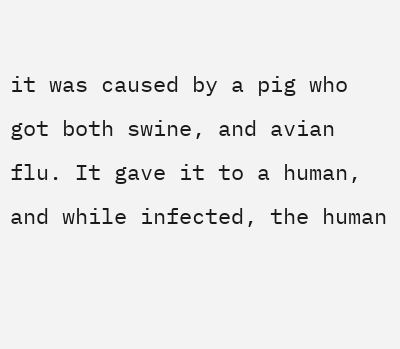it was caused by a pig who got both swine, and avian flu. It gave it to a human, and while infected, the human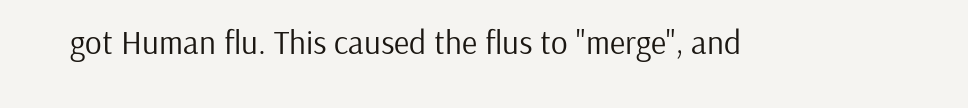got Human flu. This caused the flus to "merge", and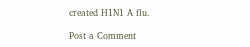created H1N1 A flu.

Post a Comment